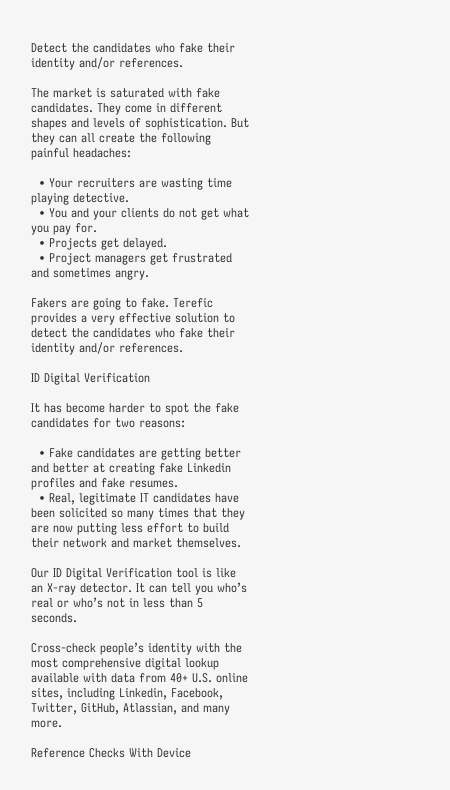Detect the candidates who fake their identity and/or references.

The market is saturated with fake candidates. They come in different shapes and levels of sophistication. But they can all create the following painful headaches:

  • Your recruiters are wasting time playing detective.
  • You and your clients do not get what you pay for.
  • Projects get delayed.
  • Project managers get frustrated and sometimes angry.

Fakers are going to fake. Terefic provides a very effective solution to detect the candidates who fake their identity and/or references.

ID Digital Verification

It has become harder to spot the fake candidates for two reasons:

  • Fake candidates are getting better and better at creating fake Linkedin profiles and fake resumes.
  • Real, legitimate IT candidates have been solicited so many times that they are now putting less effort to build their network and market themselves.

Our ID Digital Verification tool is like an X-ray detector. It can tell you who’s real or who’s not in less than 5 seconds.

Cross-check people’s identity with the most comprehensive digital lookup available with data from 40+ U.S. online sites, including Linkedin, Facebook, Twitter, GitHub, Atlassian, and many more.

Reference Checks With Device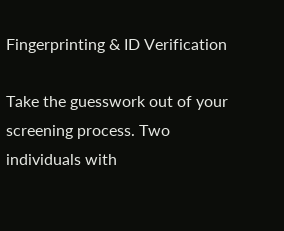Fingerprinting & ID Verification

Take the guesswork out of your screening process. Two individuals with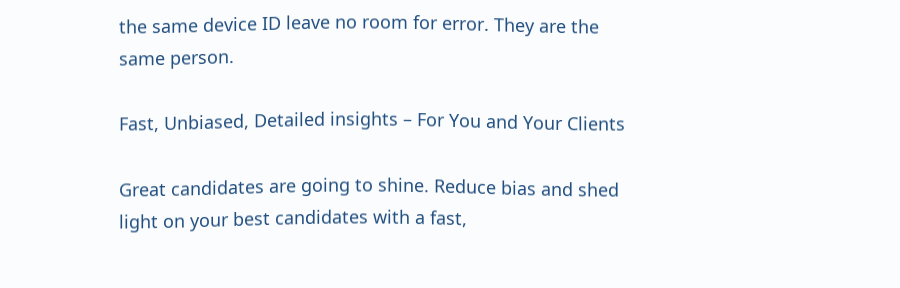the same device ID leave no room for error. They are the same person.

Fast, Unbiased, Detailed insights – For You and Your Clients

Great candidates are going to shine. Reduce bias and shed light on your best candidates with a fast,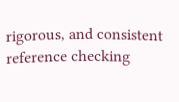rigorous, and consistent reference checking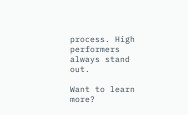process. High performers always stand out.

Want to learn more?